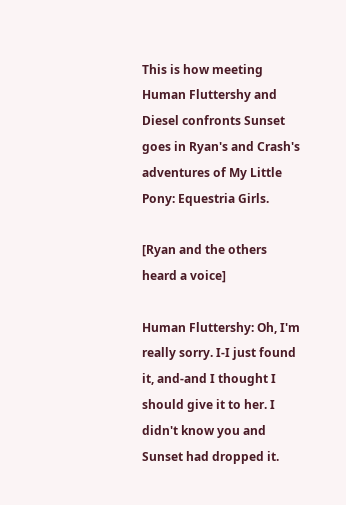This is how meeting Human Fluttershy and Diesel confronts Sunset goes in Ryan's and Crash's adventures of My Little Pony: Equestria Girls.

[Ryan and the others heard a voice]

Human Fluttershy: Oh, I'm really sorry. I-I just found it, and-and I thought I should give it to her. I didn't know you and Sunset had dropped it.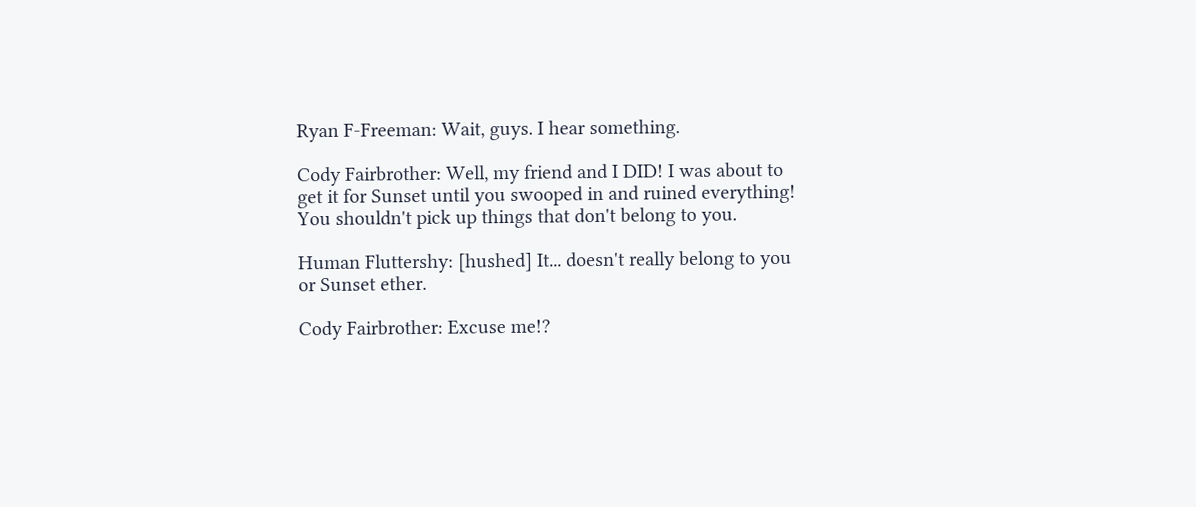Ryan F-Freeman: Wait, guys. I hear something.

Cody Fairbrother: Well, my friend and I DID! I was about to get it for Sunset until you swooped in and ruined everything! You shouldn't pick up things that don't belong to you.

Human Fluttershy: [hushed] It... doesn't really belong to you or Sunset ether.

Cody Fairbrother: Excuse me!?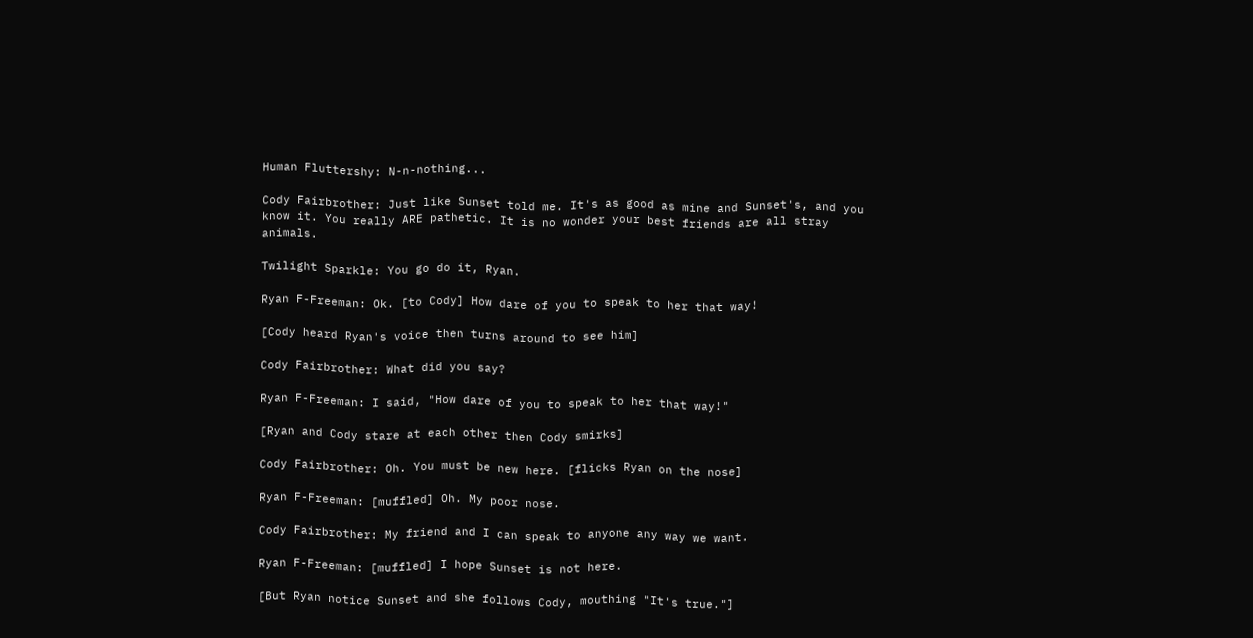Human Fluttershy: N-n-nothing...

Cody Fairbrother: Just like Sunset told me. It's as good as mine and Sunset's, and you know it. You really ARE pathetic. It is no wonder your best friends are all stray animals.

Twilight Sparkle: You go do it, Ryan.

Ryan F-Freeman: Ok. [to Cody] How dare of you to speak to her that way!

[Cody heard Ryan's voice then turns around to see him]

Cody Fairbrother: What did you say?

Ryan F-Freeman: I said, "How dare of you to speak to her that way!"

[Ryan and Cody stare at each other then Cody smirks]

Cody Fairbrother: Oh. You must be new here. [flicks Ryan on the nose]

Ryan F-Freeman: [muffled] Oh. My poor nose.

Cody Fairbrother: My friend and I can speak to anyone any way we want.

Ryan F-Freeman: [muffled] I hope Sunset is not here.

[But Ryan notice Sunset and she follows Cody, mouthing "It's true."]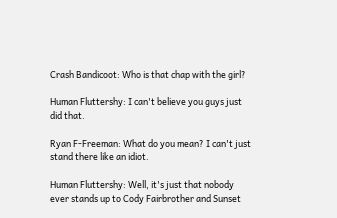Crash Bandicoot: Who is that chap with the girl?

Human Fluttershy: I can't believe you guys just did that.

Ryan F-Freeman: What do you mean? I can't just stand there like an idiot.

Human Fluttershy: Well, it's just that nobody ever stands up to Cody Fairbrother and Sunset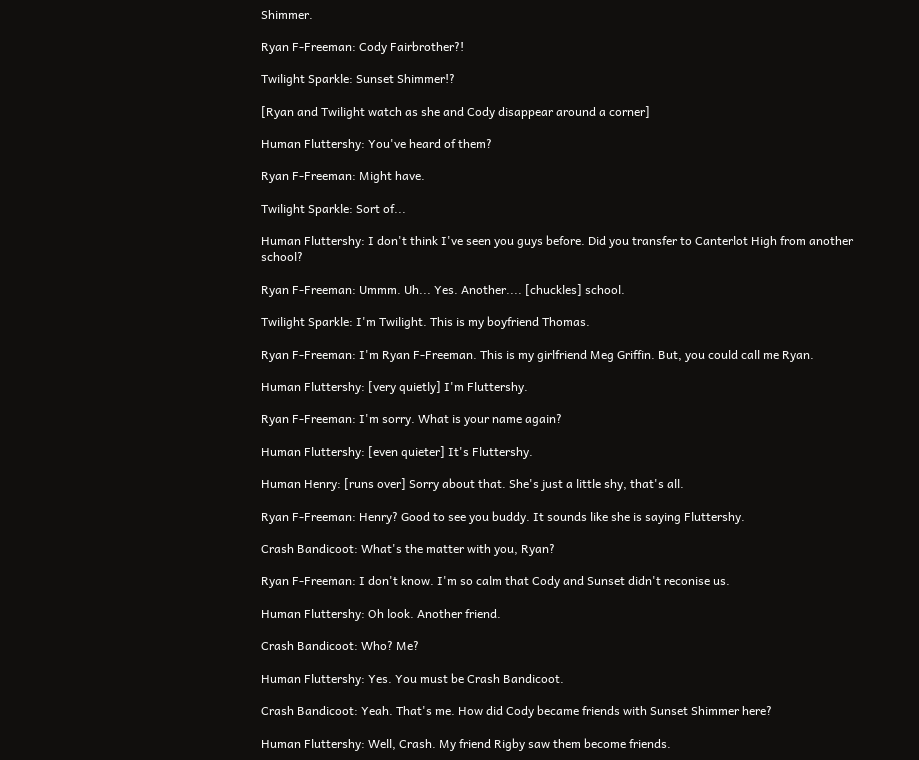Shimmer.

Ryan F-Freeman: Cody Fairbrother?!

Twilight Sparkle: Sunset Shimmer!?

[Ryan and Twilight watch as she and Cody disappear around a corner]

Human Fluttershy: You've heard of them?

Ryan F-Freeman: Might have.

Twilight Sparkle: Sort of...

Human Fluttershy: I don't think I've seen you guys before. Did you transfer to Canterlot High from another school?

Ryan F-Freeman: Ummm. Uh... Yes. Another.... [chuckles] school.

Twilight Sparkle: I'm Twilight. This is my boyfriend Thomas.

Ryan F-Freeman: I'm Ryan F-Freeman. This is my girlfriend Meg Griffin. But, you could call me Ryan.

Human Fluttershy: [very quietly] I'm Fluttershy.

Ryan F-Freeman: I'm sorry. What is your name again?

Human Fluttershy: [even quieter] It's Fluttershy.

Human Henry: [runs over] Sorry about that. She's just a little shy, that's all.

Ryan F-Freeman: Henry? Good to see you buddy. It sounds like she is saying Fluttershy.

Crash Bandicoot: What's the matter with you, Ryan?

Ryan F-Freeman: I don't know. I'm so calm that Cody and Sunset didn't reconise us.

Human Fluttershy: Oh look. Another friend.

Crash Bandicoot: Who? Me?

Human Fluttershy: Yes. You must be Crash Bandicoot.

Crash Bandicoot: Yeah. That's me. How did Cody became friends with Sunset Shimmer here?

Human Fluttershy: Well, Crash. My friend Rigby saw them become friends.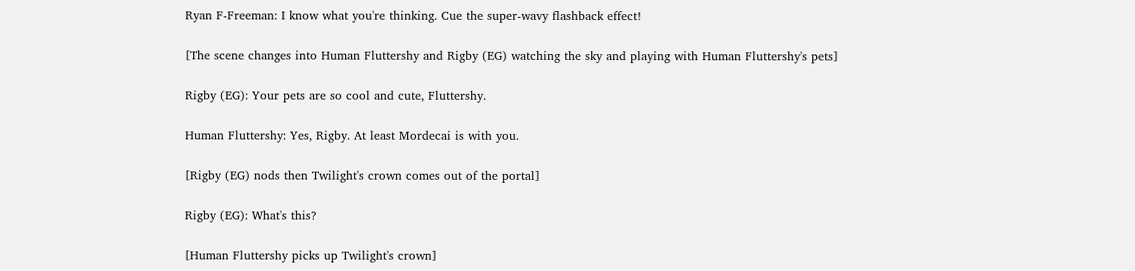Ryan F-Freeman: I know what you're thinking. Cue the super-wavy flashback effect!

[The scene changes into Human Fluttershy and Rigby (EG) watching the sky and playing with Human Fluttershy's pets]

Rigby (EG): Your pets are so cool and cute, Fluttershy.

Human Fluttershy: Yes, Rigby. At least Mordecai is with you.

[Rigby (EG) nods then Twilight's crown comes out of the portal]

Rigby (EG): What's this?

[Human Fluttershy picks up Twilight's crown]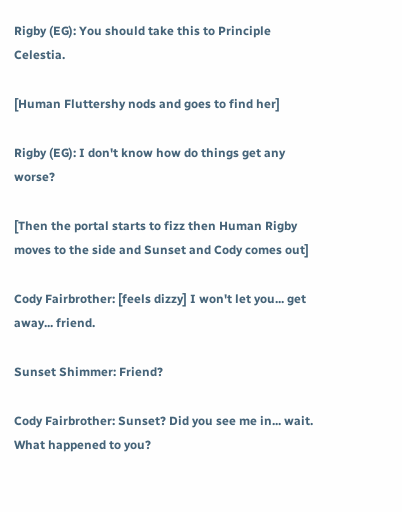Rigby (EG): You should take this to Principle Celestia.

[Human Fluttershy nods and goes to find her]

Rigby (EG): I don't know how do things get any worse?

[Then the portal starts to fizz then Human Rigby moves to the side and Sunset and Cody comes out]

Cody Fairbrother: [feels dizzy] I won't let you... get away... friend.

Sunset Shimmer: Friend?

Cody Fairbrother: Sunset? Did you see me in... wait. What happened to you?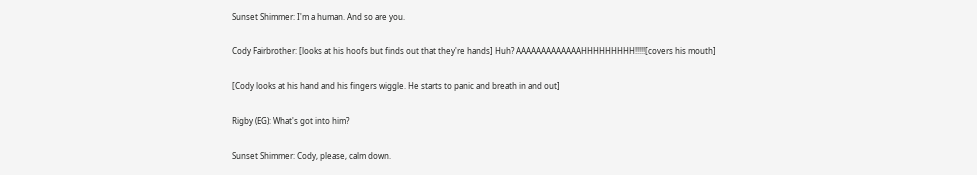Sunset Shimmer: I'm a human. And so are you.

Cody Fairbrother: [looks at his hoofs but finds out that they're hands] Huh? AAAAAAAAAAAAAHHHHHHHHH!!!!![covers his mouth]

[Cody looks at his hand and his fingers wiggle. He starts to panic and breath in and out]

Rigby (EG): What's got into him?

Sunset Shimmer: Cody, please, calm down.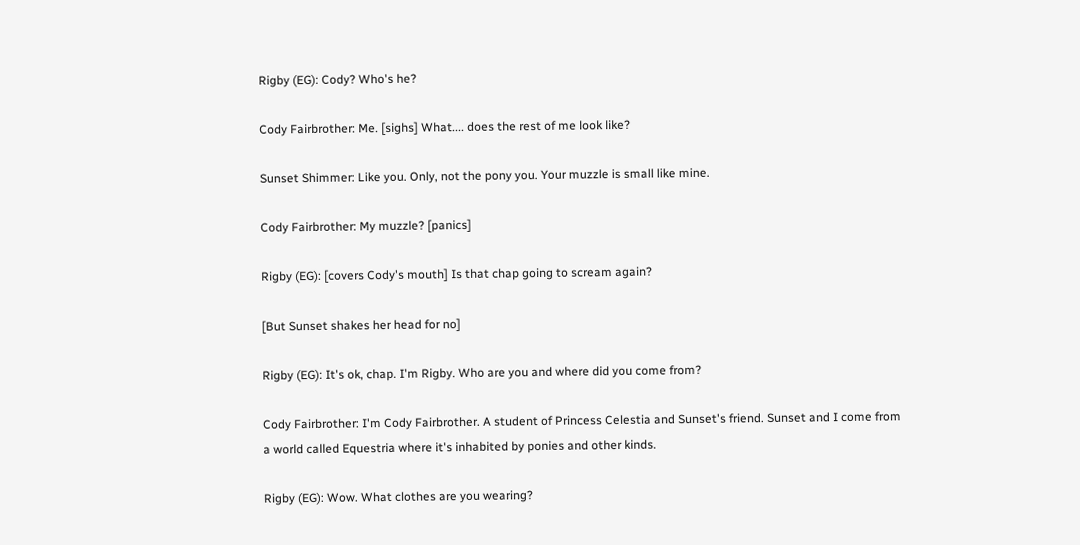Rigby (EG): Cody? Who's he?

Cody Fairbrother: Me. [sighs] What.... does the rest of me look like?

Sunset Shimmer: Like you. Only, not the pony you. Your muzzle is small like mine.

Cody Fairbrother: My muzzle? [panics]

Rigby (EG): [covers Cody's mouth] Is that chap going to scream again?

[But Sunset shakes her head for no]

Rigby (EG): It's ok, chap. I'm Rigby. Who are you and where did you come from?

Cody Fairbrother: I'm Cody Fairbrother. A student of Princess Celestia and Sunset's friend. Sunset and I come from a world called Equestria where it's inhabited by ponies and other kinds.

Rigby (EG): Wow. What clothes are you wearing?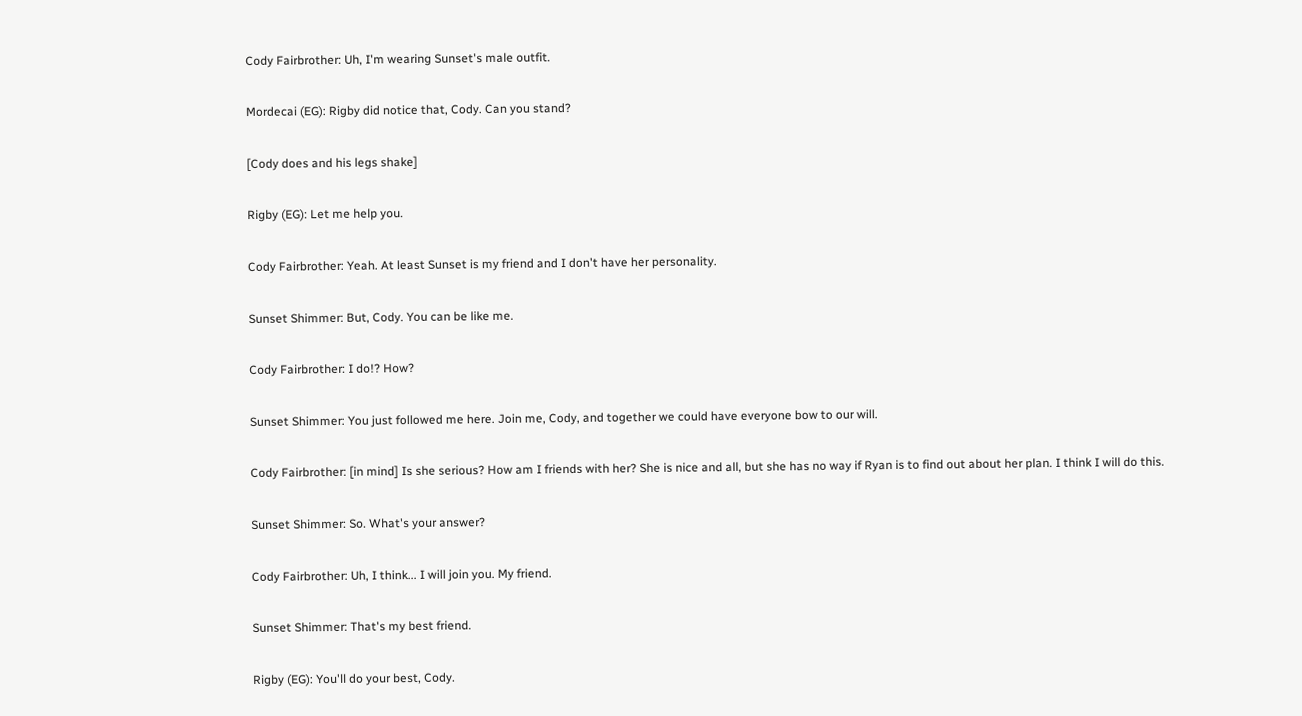Cody Fairbrother: Uh, I'm wearing Sunset's male outfit.

Mordecai (EG): Rigby did notice that, Cody. Can you stand?

[Cody does and his legs shake]

Rigby (EG): Let me help you.

Cody Fairbrother: Yeah. At least Sunset is my friend and I don't have her personality.

Sunset Shimmer: But, Cody. You can be like me.

Cody Fairbrother: I do!? How?

Sunset Shimmer: You just followed me here. Join me, Cody, and together we could have everyone bow to our will.

Cody Fairbrother: [in mind] Is she serious? How am I friends with her? She is nice and all, but she has no way if Ryan is to find out about her plan. I think I will do this.

Sunset Shimmer: So. What's your answer?

Cody Fairbrother: Uh, I think... I will join you. My friend.

Sunset Shimmer: That's my best friend.

Rigby (EG): You'll do your best, Cody.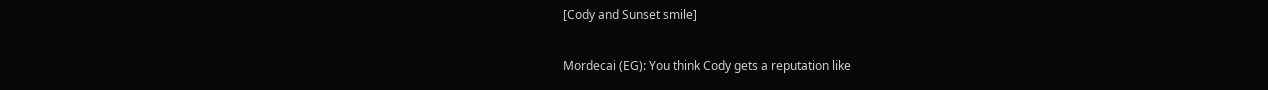[Cody and Sunset smile]

Mordecai (EG): You think Cody gets a reputation like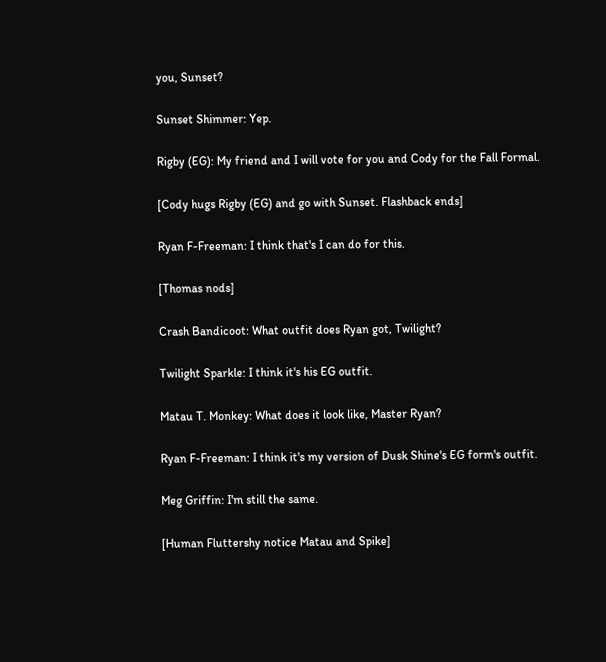you, Sunset?

Sunset Shimmer: Yep.

Rigby (EG): My friend and I will vote for you and Cody for the Fall Formal.

[Cody hugs Rigby (EG) and go with Sunset. Flashback ends]

Ryan F-Freeman: I think that's I can do for this.

[Thomas nods]

Crash Bandicoot: What outfit does Ryan got, Twilight?

Twilight Sparkle: I think it's his EG outfit.

Matau T. Monkey: What does it look like, Master Ryan?

Ryan F-Freeman: I think it's my version of Dusk Shine's EG form's outfit.

Meg Griffin: I'm still the same.

[Human Fluttershy notice Matau and Spike]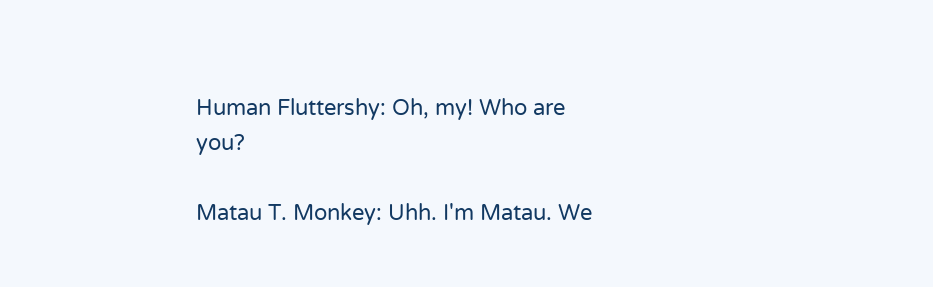Human Fluttershy: Oh, my! Who are you?

Matau T. Monkey: Uhh. I'm Matau. We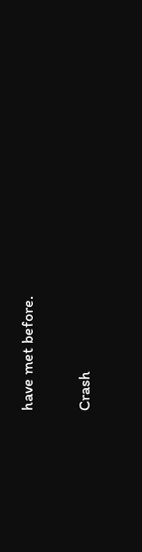have met before.

Crash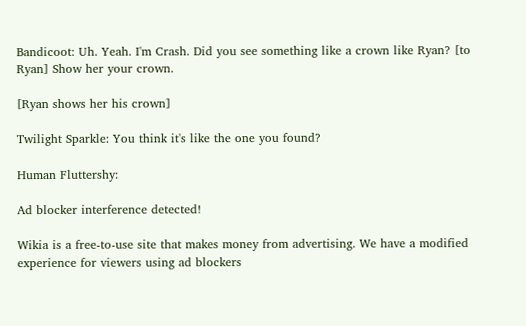Bandicoot: Uh. Yeah. I'm Crash. Did you see something like a crown like Ryan? [to Ryan] Show her your crown.

[Ryan shows her his crown]

Twilight Sparkle: You think it's like the one you found?

Human Fluttershy:

Ad blocker interference detected!

Wikia is a free-to-use site that makes money from advertising. We have a modified experience for viewers using ad blockers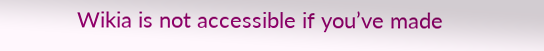Wikia is not accessible if you’ve made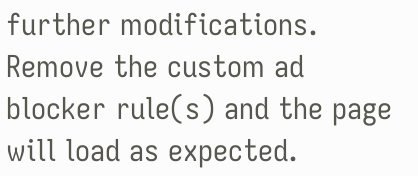further modifications. Remove the custom ad blocker rule(s) and the page will load as expected.